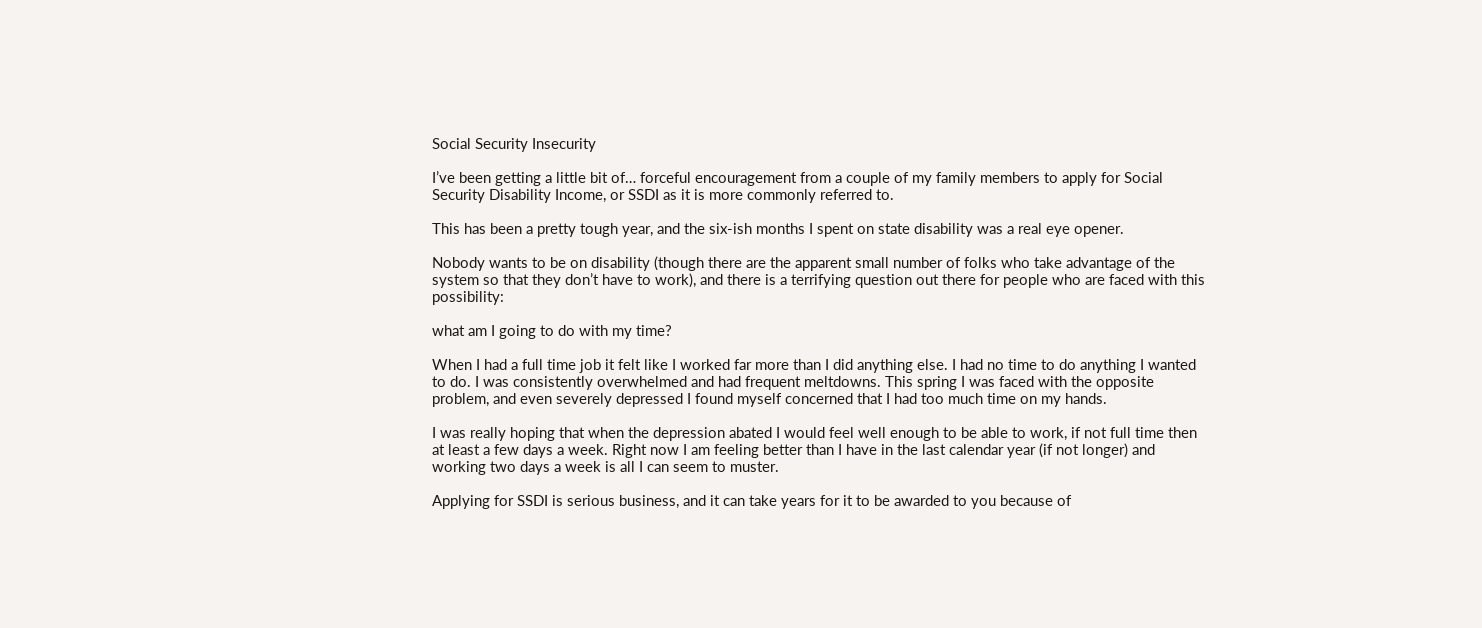Social Security Insecurity

I’ve been getting a little bit of… forceful encouragement from a couple of my family members to apply for Social Security Disability Income, or SSDI as it is more commonly referred to.

This has been a pretty tough year, and the six-ish months I spent on state disability was a real eye opener.

Nobody wants to be on disability (though there are the apparent small number of folks who take advantage of the system so that they don’t have to work), and there is a terrifying question out there for people who are faced with this possibility:

what am I going to do with my time?

When I had a full time job it felt like I worked far more than I did anything else. I had no time to do anything I wanted to do. I was consistently overwhelmed and had frequent meltdowns. This spring I was faced with the opposite problem, and even severely depressed I found myself concerned that I had too much time on my hands.

I was really hoping that when the depression abated I would feel well enough to be able to work, if not full time then at least a few days a week. Right now I am feeling better than I have in the last calendar year (if not longer) and working two days a week is all I can seem to muster.

Applying for SSDI is serious business, and it can take years for it to be awarded to you because of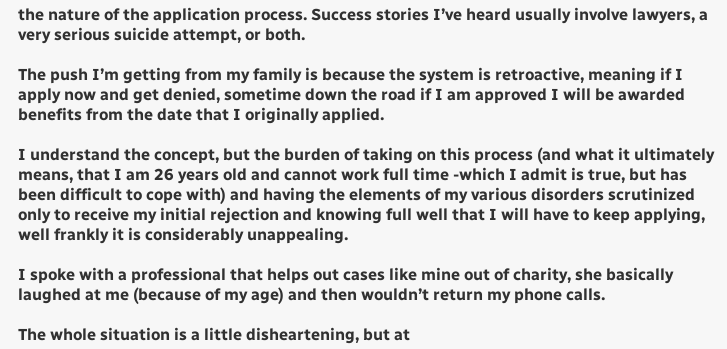the nature of the application process. Success stories I’ve heard usually involve lawyers, a very serious suicide attempt, or both.

The push I’m getting from my family is because the system is retroactive, meaning if I apply now and get denied, sometime down the road if I am approved I will be awarded benefits from the date that I originally applied.

I understand the concept, but the burden of taking on this process (and what it ultimately means, that I am 26 years old and cannot work full time -which I admit is true, but has been difficult to cope with) and having the elements of my various disorders scrutinized only to receive my initial rejection and knowing full well that I will have to keep applying, well frankly it is considerably unappealing.

I spoke with a professional that helps out cases like mine out of charity, she basically laughed at me (because of my age) and then wouldn’t return my phone calls.

The whole situation is a little disheartening, but at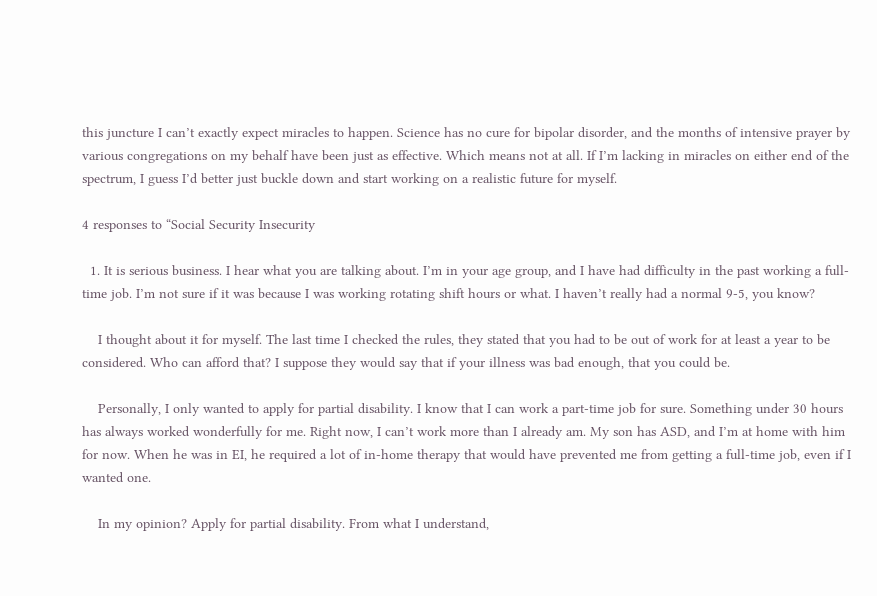this juncture I can’t exactly expect miracles to happen. Science has no cure for bipolar disorder, and the months of intensive prayer by various congregations on my behalf have been just as effective. Which means not at all. If I’m lacking in miracles on either end of the spectrum, I guess I’d better just buckle down and start working on a realistic future for myself.

4 responses to “Social Security Insecurity

  1. It is serious business. I hear what you are talking about. I’m in your age group, and I have had difficulty in the past working a full-time job. I’m not sure if it was because I was working rotating shift hours or what. I haven’t really had a normal 9-5, you know?

    I thought about it for myself. The last time I checked the rules, they stated that you had to be out of work for at least a year to be considered. Who can afford that? I suppose they would say that if your illness was bad enough, that you could be.

    Personally, I only wanted to apply for partial disability. I know that I can work a part-time job for sure. Something under 30 hours has always worked wonderfully for me. Right now, I can’t work more than I already am. My son has ASD, and I’m at home with him for now. When he was in EI, he required a lot of in-home therapy that would have prevented me from getting a full-time job, even if I wanted one.

    In my opinion? Apply for partial disability. From what I understand,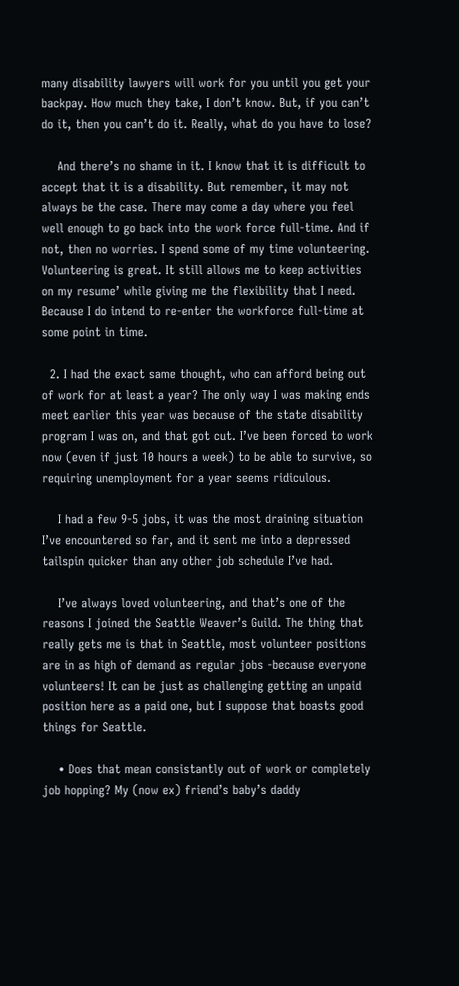many disability lawyers will work for you until you get your backpay. How much they take, I don’t know. But, if you can’t do it, then you can’t do it. Really, what do you have to lose?

    And there’s no shame in it. I know that it is difficult to accept that it is a disability. But remember, it may not always be the case. There may come a day where you feel well enough to go back into the work force full-time. And if not, then no worries. I spend some of my time volunteering. Volunteering is great. It still allows me to keep activities on my resume’ while giving me the flexibility that I need. Because I do intend to re-enter the workforce full-time at some point in time.

  2. I had the exact same thought, who can afford being out of work for at least a year? The only way I was making ends meet earlier this year was because of the state disability program I was on, and that got cut. I’ve been forced to work now (even if just 10 hours a week) to be able to survive, so requiring unemployment for a year seems ridiculous.

    I had a few 9-5 jobs, it was the most draining situation I’ve encountered so far, and it sent me into a depressed tailspin quicker than any other job schedule I’ve had.

    I’ve always loved volunteering, and that’s one of the reasons I joined the Seattle Weaver’s Guild. The thing that really gets me is that in Seattle, most volunteer positions are in as high of demand as regular jobs -because everyone volunteers! It can be just as challenging getting an unpaid position here as a paid one, but I suppose that boasts good things for Seattle.

    • Does that mean consistantly out of work or completely job hopping? My (now ex) friend’s baby’s daddy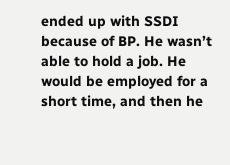ended up with SSDI because of BP. He wasn’t able to hold a job. He would be employed for a short time, and then he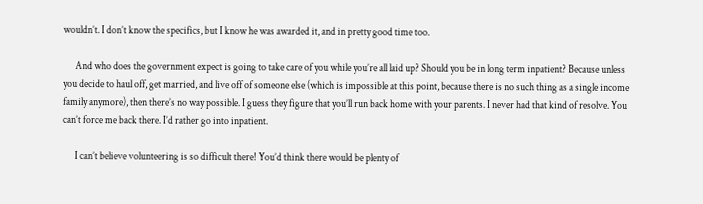wouldn’t. I don’t know the specifics, but I know he was awarded it, and in pretty good time too.

      And who does the government expect is going to take care of you while you’re all laid up? Should you be in long term inpatient? Because unless you decide to haul off, get married, and live off of someone else (which is impossible at this point, because there is no such thing as a single income family anymore), then there’s no way possible. I guess they figure that you’ll run back home with your parents. I never had that kind of resolve. You can’t force me back there. I’d rather go into inpatient.

      I can’t believe volunteering is so difficult there! You’d think there would be plenty of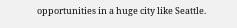opportunities in a huge city like Seattle.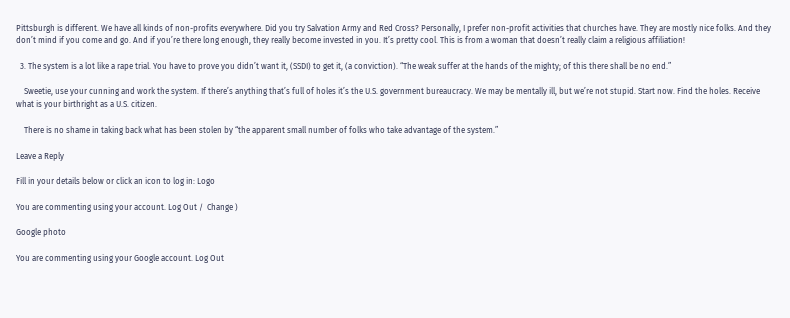Pittsburgh is different. We have all kinds of non-profits everywhere. Did you try Salvation Army and Red Cross? Personally, I prefer non-profit activities that churches have. They are mostly nice folks. And they don’t mind if you come and go. And if you’re there long enough, they really become invested in you. It’s pretty cool. This is from a woman that doesn’t really claim a religious affiliation!

  3. The system is a lot like a rape trial. You have to prove you didn’t want it, (SSDI) to get it, (a conviction). “The weak suffer at the hands of the mighty; of this there shall be no end.”

    Sweetie, use your cunning and work the system. If there’s anything that’s full of holes it’s the U.S. government bureaucracy. We may be mentally ill, but we’re not stupid. Start now. Find the holes. Receive what is your birthright as a U.S. citizen.

    There is no shame in taking back what has been stolen by “the apparent small number of folks who take advantage of the system.”

Leave a Reply

Fill in your details below or click an icon to log in: Logo

You are commenting using your account. Log Out /  Change )

Google photo

You are commenting using your Google account. Log Out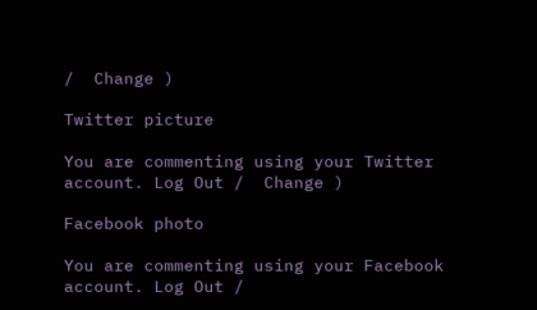/  Change )

Twitter picture

You are commenting using your Twitter account. Log Out /  Change )

Facebook photo

You are commenting using your Facebook account. Log Out /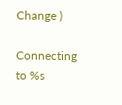Change )

Connecting to %s